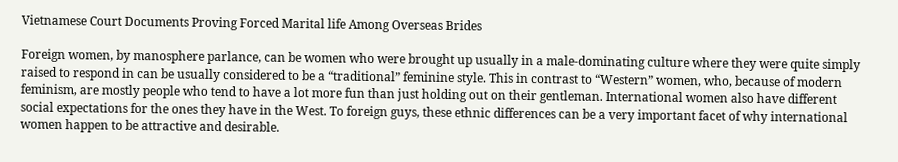Vietnamese Court Documents Proving Forced Marital life Among Overseas Brides

Foreign women, by manosphere parlance, can be women who were brought up usually in a male-dominating culture where they were quite simply raised to respond in can be usually considered to be a “traditional” feminine style. This in contrast to “Western” women, who, because of modern feminism, are mostly people who tend to have a lot more fun than just holding out on their gentleman. International women also have different social expectations for the ones they have in the West. To foreign guys, these ethnic differences can be a very important facet of why international women happen to be attractive and desirable.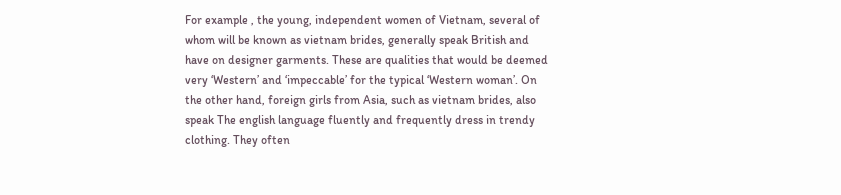For example , the young, independent women of Vietnam, several of whom will be known as vietnam brides, generally speak British and have on designer garments. These are qualities that would be deemed very ‘Western’ and ‘impeccable’ for the typical ‘Western woman’. On the other hand, foreign girls from Asia, such as vietnam brides, also speak The english language fluently and frequently dress in trendy clothing. They often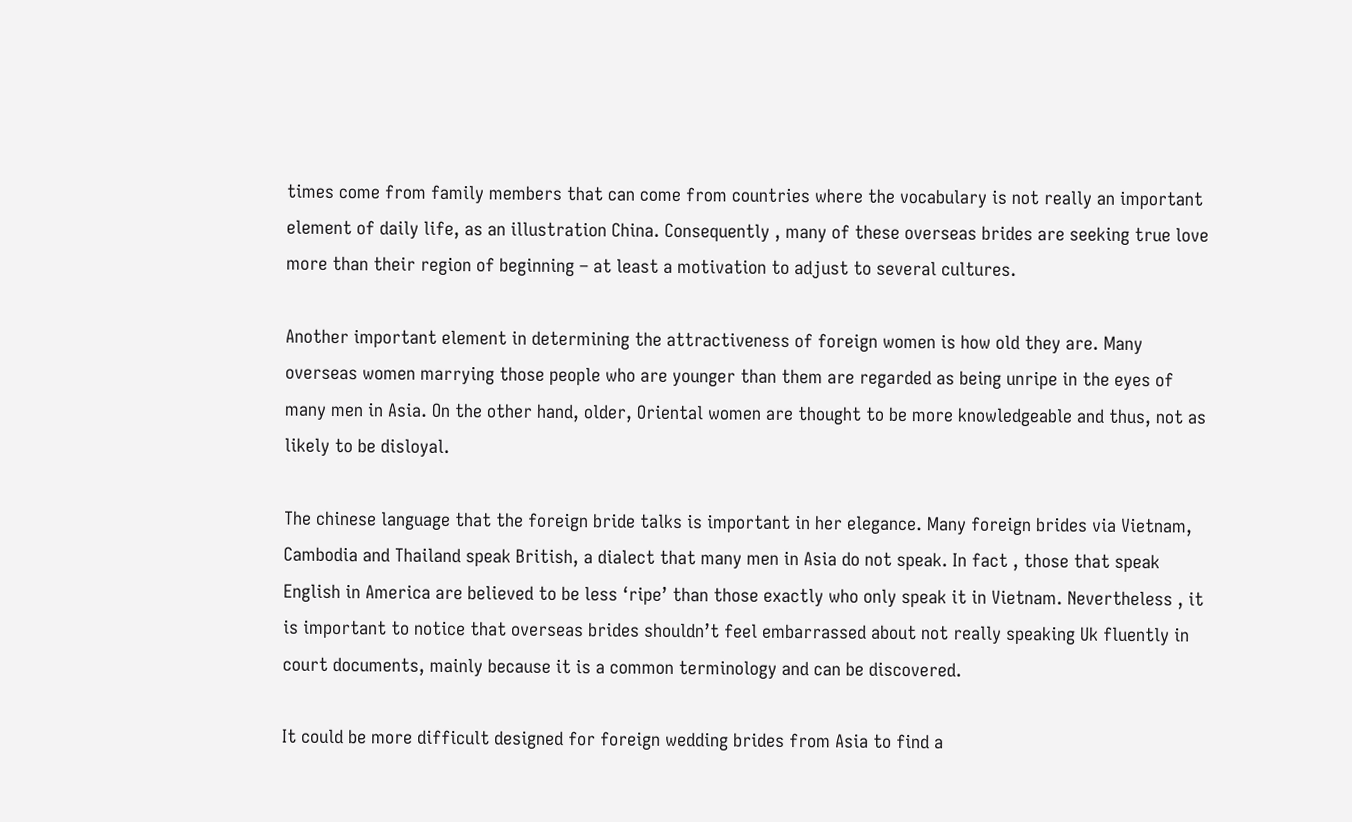times come from family members that can come from countries where the vocabulary is not really an important element of daily life, as an illustration China. Consequently , many of these overseas brides are seeking true love more than their region of beginning – at least a motivation to adjust to several cultures.

Another important element in determining the attractiveness of foreign women is how old they are. Many overseas women marrying those people who are younger than them are regarded as being unripe in the eyes of many men in Asia. On the other hand, older, Oriental women are thought to be more knowledgeable and thus, not as likely to be disloyal.

The chinese language that the foreign bride talks is important in her elegance. Many foreign brides via Vietnam, Cambodia and Thailand speak British, a dialect that many men in Asia do not speak. In fact , those that speak English in America are believed to be less ‘ripe’ than those exactly who only speak it in Vietnam. Nevertheless , it is important to notice that overseas brides shouldn’t feel embarrassed about not really speaking Uk fluently in court documents, mainly because it is a common terminology and can be discovered.

It could be more difficult designed for foreign wedding brides from Asia to find a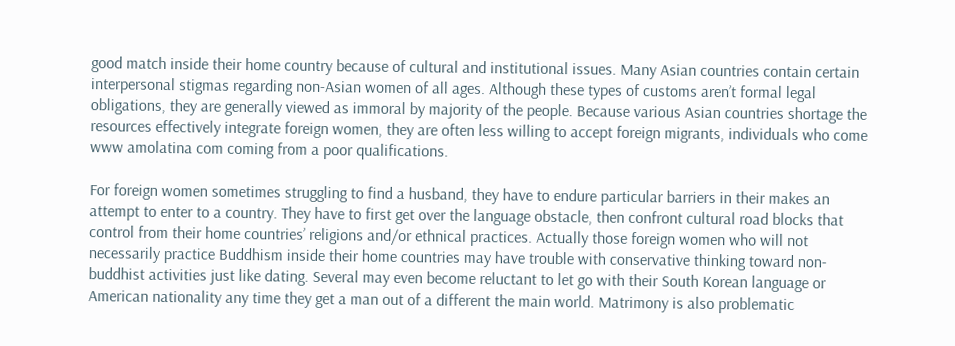good match inside their home country because of cultural and institutional issues. Many Asian countries contain certain interpersonal stigmas regarding non-Asian women of all ages. Although these types of customs aren’t formal legal obligations, they are generally viewed as immoral by majority of the people. Because various Asian countries shortage the resources effectively integrate foreign women, they are often less willing to accept foreign migrants, individuals who come www amolatina com coming from a poor qualifications.

For foreign women sometimes struggling to find a husband, they have to endure particular barriers in their makes an attempt to enter to a country. They have to first get over the language obstacle, then confront cultural road blocks that control from their home countries’ religions and/or ethnical practices. Actually those foreign women who will not necessarily practice Buddhism inside their home countries may have trouble with conservative thinking toward non-buddhist activities just like dating. Several may even become reluctant to let go with their South Korean language or American nationality any time they get a man out of a different the main world. Matrimony is also problematic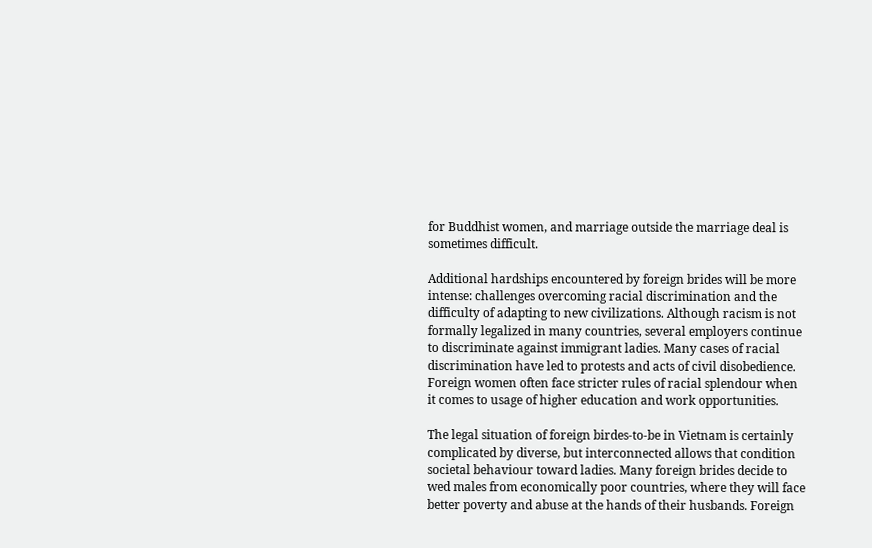for Buddhist women, and marriage outside the marriage deal is sometimes difficult.

Additional hardships encountered by foreign brides will be more intense: challenges overcoming racial discrimination and the difficulty of adapting to new civilizations. Although racism is not formally legalized in many countries, several employers continue to discriminate against immigrant ladies. Many cases of racial discrimination have led to protests and acts of civil disobedience. Foreign women often face stricter rules of racial splendour when it comes to usage of higher education and work opportunities.

The legal situation of foreign birdes-to-be in Vietnam is certainly complicated by diverse, but interconnected allows that condition societal behaviour toward ladies. Many foreign brides decide to wed males from economically poor countries, where they will face better poverty and abuse at the hands of their husbands. Foreign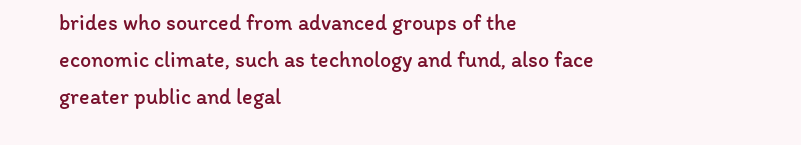brides who sourced from advanced groups of the economic climate, such as technology and fund, also face greater public and legal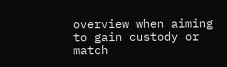overview when aiming to gain custody or match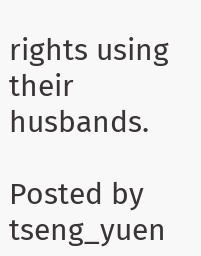rights using their husbands.

Posted by tseng_yuen